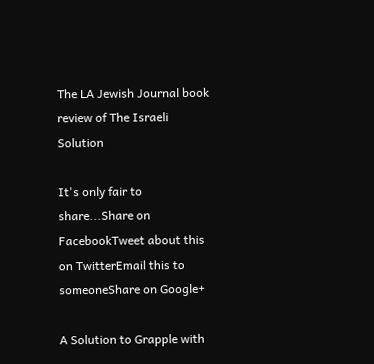The LA Jewish Journal book review of The Israeli Solution

It's only fair to share...Share on FacebookTweet about this on TwitterEmail this to someoneShare on Google+

A Solution to Grapple with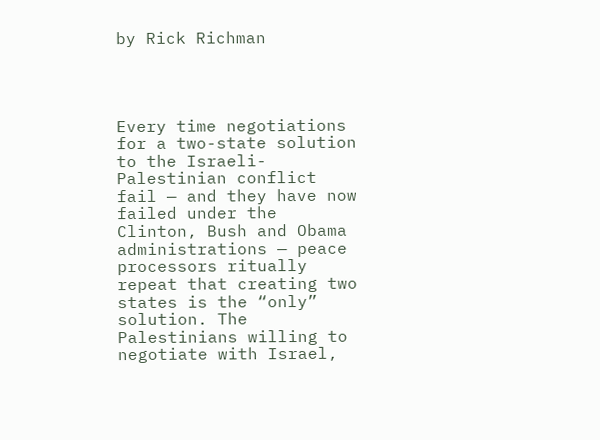by Rick Richman




Every time negotiations for a two-state solution to the Israeli-Palestinian conflict fail — and they have now failed under the Clinton, Bush and Obama administrations — peace processors ritually repeat that creating two states is the “only” solution. The Palestinians willing to negotiate with Israel,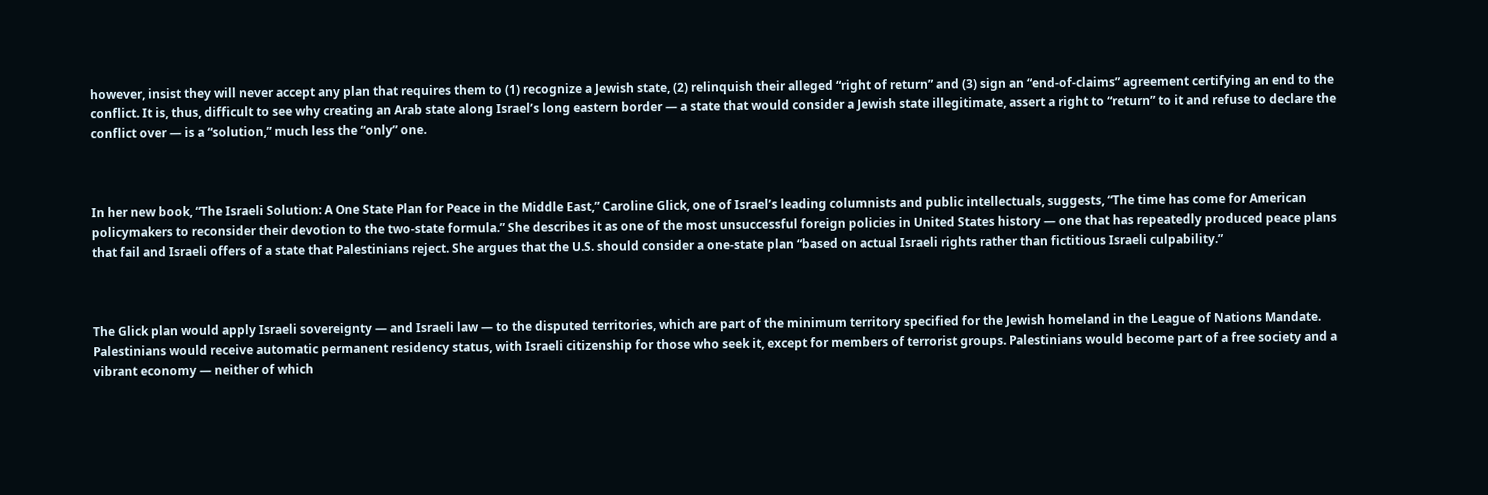however, insist they will never accept any plan that requires them to (1) recognize a Jewish state, (2) relinquish their alleged “right of return” and (3) sign an “end-of-claims” agreement certifying an end to the conflict. It is, thus, difficult to see why creating an Arab state along Israel’s long eastern border — a state that would consider a Jewish state illegitimate, assert a right to “return” to it and refuse to declare the conflict over — is a “solution,” much less the “only” one.



In her new book, “The Israeli Solution: A One State Plan for Peace in the Middle East,” Caroline Glick, one of Israel’s leading columnists and public intellectuals, suggests, “The time has come for American policymakers to reconsider their devotion to the two-state formula.” She describes it as one of the most unsuccessful foreign policies in United States history — one that has repeatedly produced peace plans that fail and Israeli offers of a state that Palestinians reject. She argues that the U.S. should consider a one-state plan “based on actual Israeli rights rather than fictitious Israeli culpability.”



The Glick plan would apply Israeli sovereignty — and Israeli law — to the disputed territories, which are part of the minimum territory specified for the Jewish homeland in the League of Nations Mandate. Palestinians would receive automatic permanent residency status, with Israeli citizenship for those who seek it, except for members of terrorist groups. Palestinians would become part of a free society and a vibrant economy — neither of which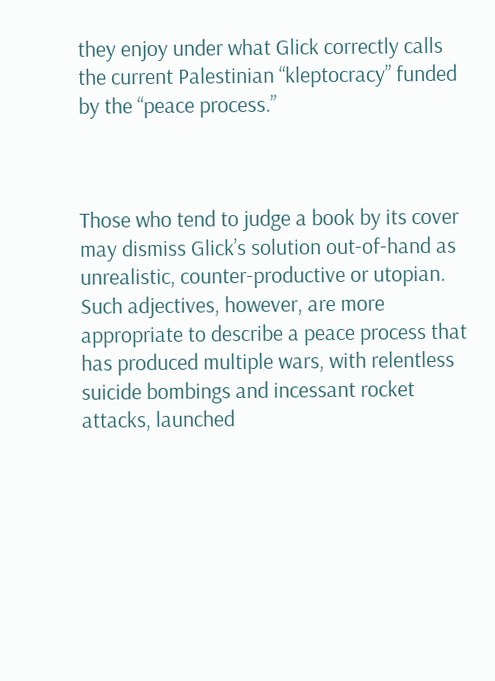they enjoy under what Glick correctly calls the current Palestinian “kleptocracy” funded by the “peace process.”



Those who tend to judge a book by its cover may dismiss Glick’s solution out-of-hand as unrealistic, counter-productive or utopian. Such adjectives, however, are more appropriate to describe a peace process that has produced multiple wars, with relentless suicide bombings and incessant rocket attacks, launched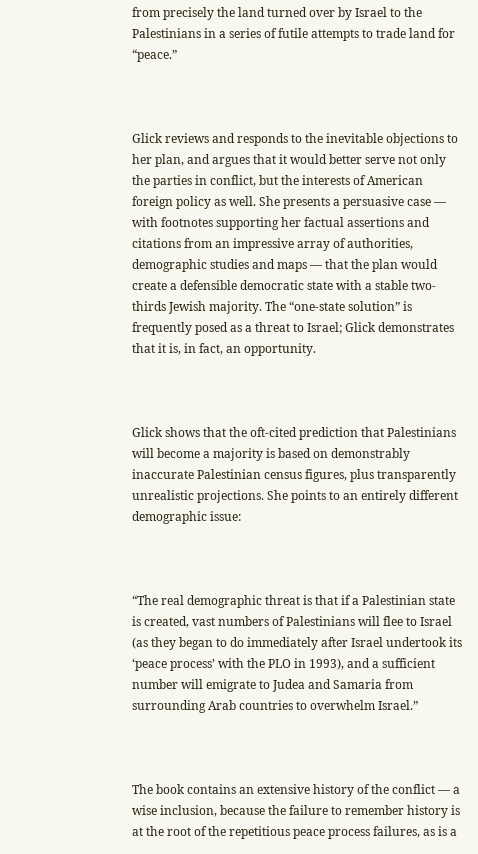from precisely the land turned over by Israel to the Palestinians in a series of futile attempts to trade land for “peace.”



Glick reviews and responds to the inevitable objections to her plan, and argues that it would better serve not only the parties in conflict, but the interests of American foreign policy as well. She presents a persuasive case — with footnotes supporting her factual assertions and citations from an impressive array of authorities, demographic studies and maps — that the plan would create a defensible democratic state with a stable two-thirds Jewish majority. The “one-state solution” is frequently posed as a threat to Israel; Glick demonstrates that it is, in fact, an opportunity.



Glick shows that the oft-cited prediction that Palestinians will become a majority is based on demonstrably inaccurate Palestinian census figures, plus transparently unrealistic projections. She points to an entirely different demographic issue:



“The real demographic threat is that if a Palestinian state is created, vast numbers of Palestinians will flee to Israel (as they began to do immediately after Israel undertook its ‘peace process’ with the PLO in 1993), and a sufficient number will emigrate to Judea and Samaria from surrounding Arab countries to overwhelm Israel.”



The book contains an extensive history of the conflict — a wise inclusion, because the failure to remember history is at the root of the repetitious peace process failures, as is a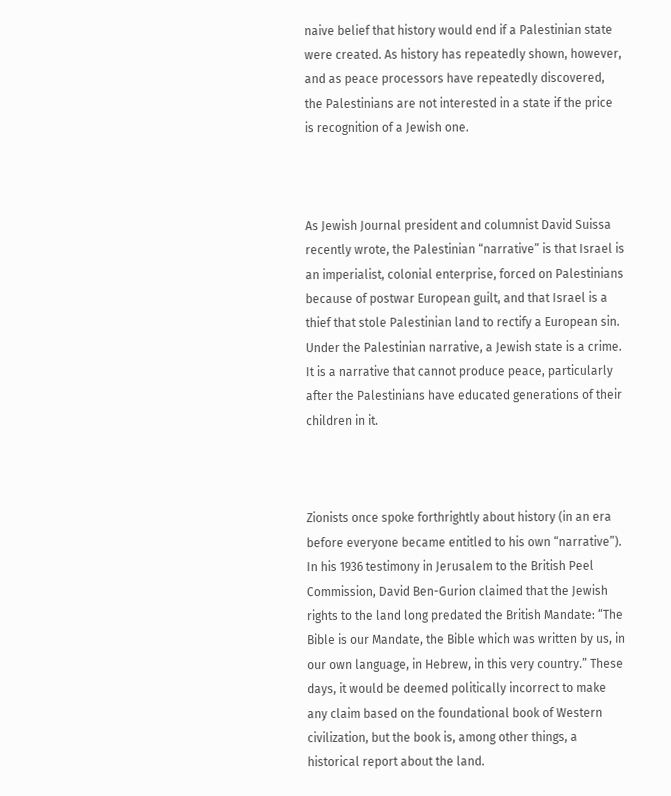naive belief that history would end if a Palestinian state were created. As history has repeatedly shown, however, and as peace processors have repeatedly discovered, the Palestinians are not interested in a state if the price is recognition of a Jewish one.



As Jewish Journal president and columnist David Suissa recently wrote, the Palestinian “narrative” is that Israel is an imperialist, colonial enterprise, forced on Palestinians because of postwar European guilt, and that Israel is a thief that stole Palestinian land to rectify a European sin. Under the Palestinian narrative, a Jewish state is a crime. It is a narrative that cannot produce peace, particularly after the Palestinians have educated generations of their children in it.



Zionists once spoke forthrightly about history (in an era before everyone became entitled to his own “narrative”). In his 1936 testimony in Jerusalem to the British Peel Commission, David Ben-Gurion claimed that the Jewish rights to the land long predated the British Mandate: “The Bible is our Mandate, the Bible which was written by us, in our own language, in Hebrew, in this very country.” These days, it would be deemed politically incorrect to make any claim based on the foundational book of Western civilization, but the book is, among other things, a historical report about the land.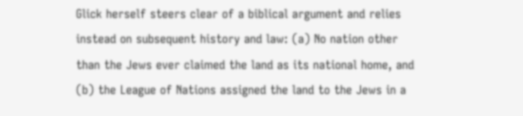Glick herself steers clear of a biblical argument and relies instead on subsequent history and law: (a) No nation other than the Jews ever claimed the land as its national home, and (b) the League of Nations assigned the land to the Jews in a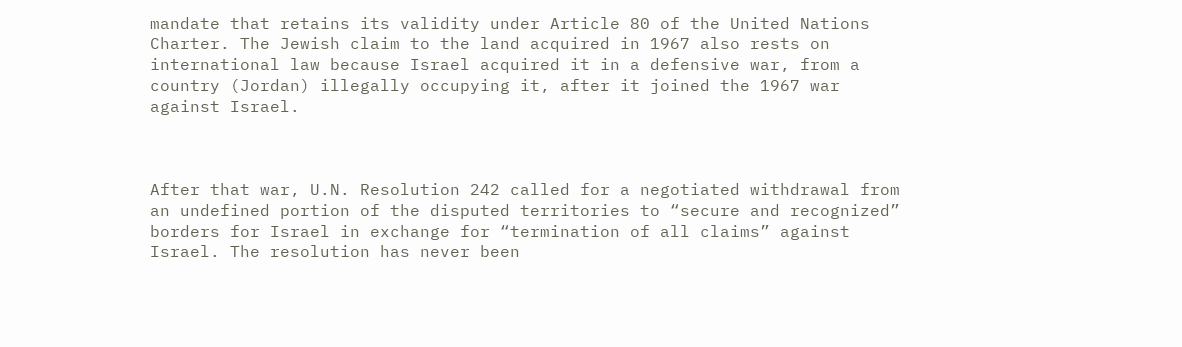mandate that retains its validity under Article 80 of the United Nations Charter. The Jewish claim to the land acquired in 1967 also rests on international law because Israel acquired it in a defensive war, from a country (Jordan) illegally occupying it, after it joined the 1967 war against Israel.



After that war, U.N. Resolution 242 called for a negotiated withdrawal from an undefined portion of the disputed territories to “secure and recognized” borders for Israel in exchange for “termination of all claims” against Israel. The resolution has never been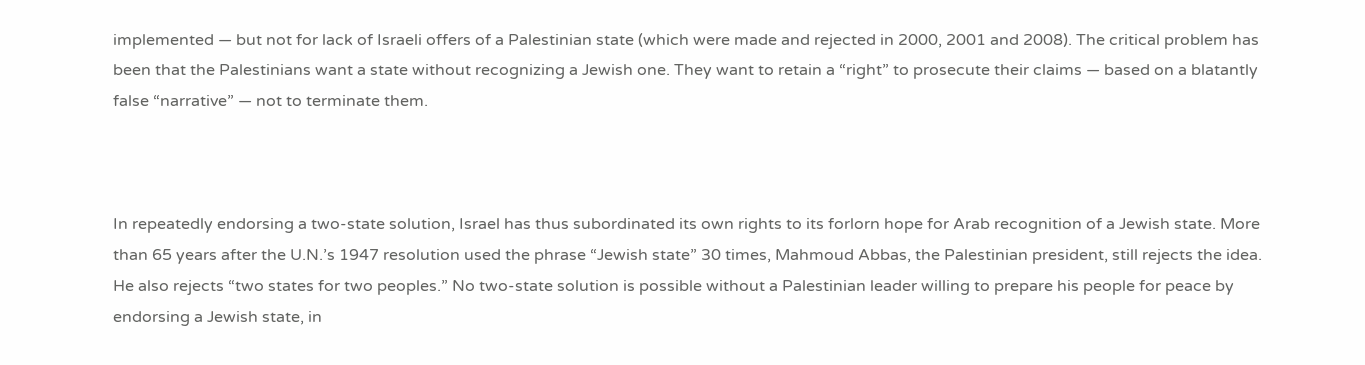implemented — but not for lack of Israeli offers of a Palestinian state (which were made and rejected in 2000, 2001 and 2008). The critical problem has been that the Palestinians want a state without recognizing a Jewish one. They want to retain a “right” to prosecute their claims — based on a blatantly false “narrative” — not to terminate them.



In repeatedly endorsing a two-state solution, Israel has thus subordinated its own rights to its forlorn hope for Arab recognition of a Jewish state. More than 65 years after the U.N.’s 1947 resolution used the phrase “Jewish state” 30 times, Mahmoud Abbas, the Palestinian president, still rejects the idea. He also rejects “two states for two peoples.” No two-state solution is possible without a Palestinian leader willing to prepare his people for peace by endorsing a Jewish state, in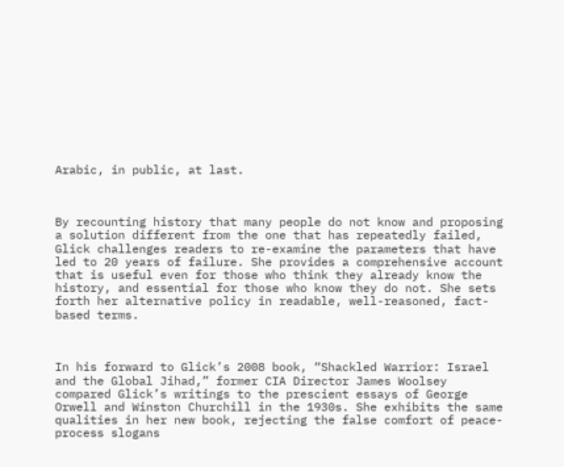Arabic, in public, at last.



By recounting history that many people do not know and proposing a solution different from the one that has repeatedly failed, Glick challenges readers to re-examine the parameters that have led to 20 years of failure. She provides a comprehensive account that is useful even for those who think they already know the history, and essential for those who know they do not. She sets forth her alternative policy in readable, well-reasoned, fact-based terms.



In his forward to Glick’s 2008 book, “Shackled Warrior: Israel and the Global Jihad,” former CIA Director James Woolsey compared Glick’s writings to the prescient essays of George Orwell and Winston Churchill in the 1930s. She exhibits the same qualities in her new book, rejecting the false comfort of peace-process slogans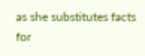as she substitutes facts for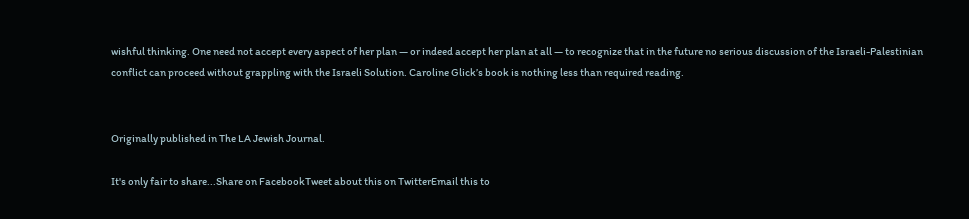wishful thinking. One need not accept every aspect of her plan — or indeed accept her plan at all — to recognize that in the future no serious discussion of the Israeli-Palestinian conflict can proceed without grappling with the Israeli Solution. Caroline Glick’s book is nothing less than required reading.


Originally published in The LA Jewish Journal.

It's only fair to share...Share on FacebookTweet about this on TwitterEmail this to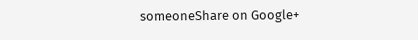someoneShare on Google+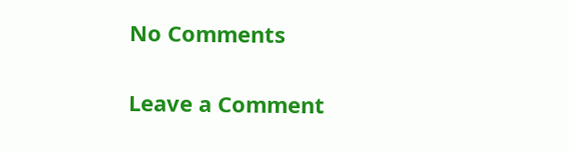No Comments

Leave a Comment